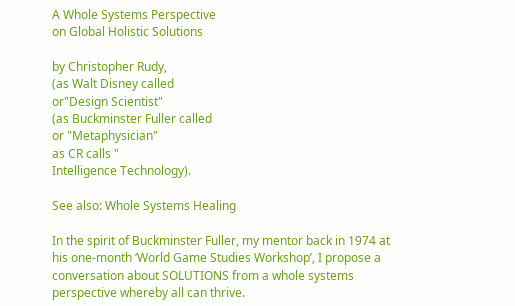A Whole Systems Perspective
on Global Holistic Solutions

by Christopher Rudy,
(as Walt Disney called
or"Design Scientist"
(as Buckminster Fuller called
or "Metaphysician"
as CR calls "
Intelligence Technology).

See also: Whole Systems Healing

In the spirit of Buckminster Fuller, my mentor back in 1974 at his one-month ‘World Game Studies Workshop’, I propose a conversation about SOLUTIONS from a whole systems perspective whereby all can thrive.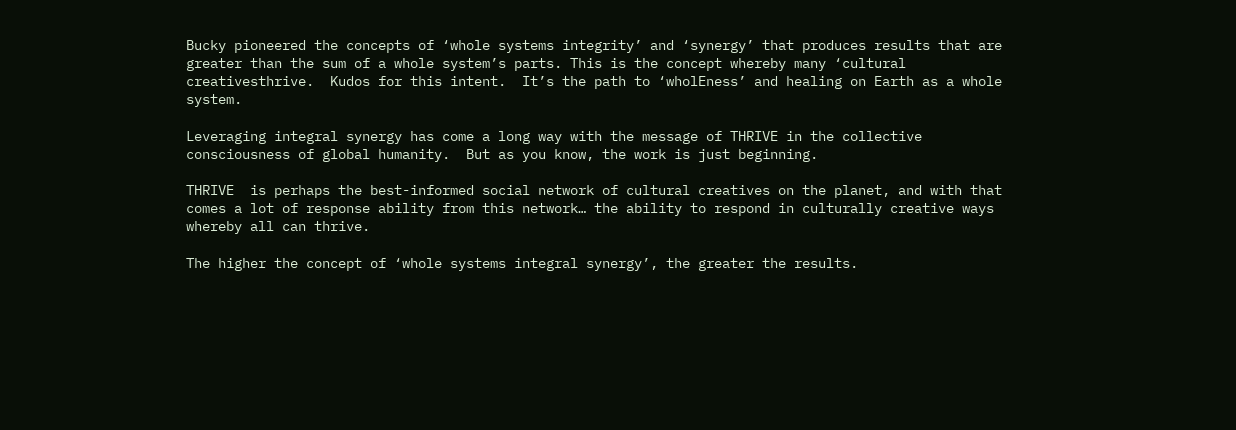Bucky pioneered the concepts of ‘whole systems integrity’ and ‘synergy’ that produces results that are greater than the sum of a whole system’s parts. This is the concept whereby many ‘cultural creativesthrive.  Kudos for this intent.  It’s the path to ‘wholEness’ and healing on Earth as a whole system.

Leveraging integral synergy has come a long way with the message of THRIVE in the collective consciousness of global humanity.  But as you know, the work is just beginning.

THRIVE  is perhaps the best-informed social network of cultural creatives on the planet, and with that comes a lot of response ability from this network… the ability to respond in culturally creative ways whereby all can thrive.

The higher the concept of ‘whole systems integral synergy’, the greater the results.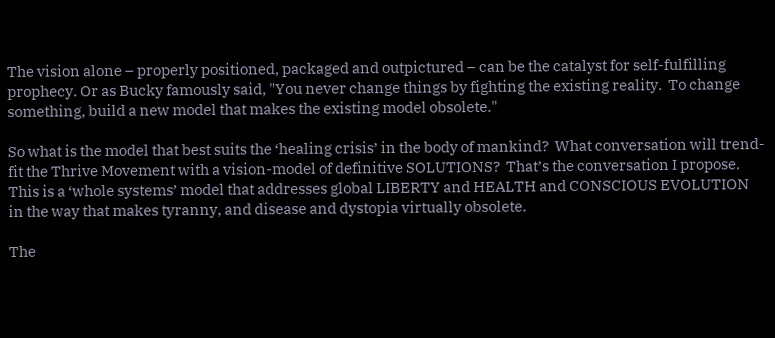The vision alone – properly positioned, packaged and outpictured – can be the catalyst for self-fulfilling prophecy. Or as Bucky famously said, "You never change things by fighting the existing reality.  To change something, build a new model that makes the existing model obsolete."

So what is the model that best suits the ‘healing crisis’ in the body of mankind?  What conversation will trend-fit the Thrive Movement with a vision-model of definitive SOLUTIONS?  That’s the conversation I propose.
This is a ‘whole systems’ model that addresses global LIBERTY and HEALTH and CONSCIOUS EVOLUTION in the way that makes tyranny, and disease and dystopia virtually obsolete.

The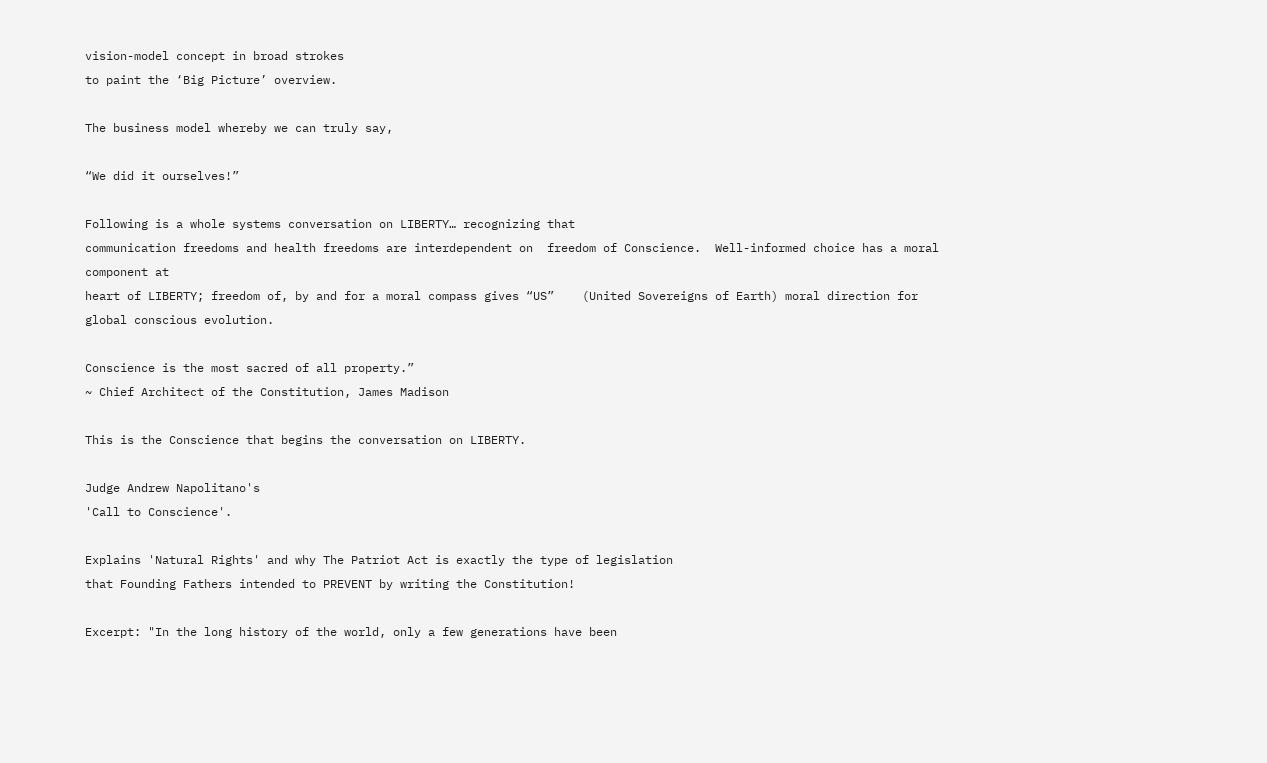vision-model concept in broad strokes
to paint the ‘Big Picture’ overview.

The business model whereby we can truly say,

“We did it ourselves!”

Following is a whole systems conversation on LIBERTY… recognizing that
communication freedoms and health freedoms are interdependent on  freedom of Conscience.  Well-informed choice has a moral component at
heart of LIBERTY; freedom of, by and for a moral compass gives “US”    (United Sovereigns of Earth) moral direction for global conscious evolution.

Conscience is the most sacred of all property.”
~ Chief Architect of the Constitution, James Madison

This is the Conscience that begins the conversation on LIBERTY.

Judge Andrew Napolitano's
'Call to Conscience'.

Explains 'Natural Rights' and why The Patriot Act is exactly the type of legislation
that Founding Fathers intended to PREVENT by writing the Constitution!

Excerpt: "In the long history of the world, only a few generations have been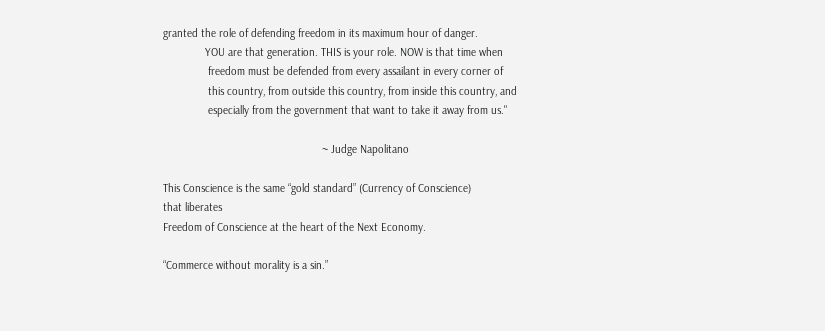granted the role of defending freedom in its maximum hour of danger.
              YOU are that generation. THIS is your role. NOW is that time when
               freedom must be defended from every assailant in every corner of
               this country, from outside this country, from inside this country, and
               especially from the government that want to take it away from us."

                                                     ~ Judge Napolitano

This Conscience is the same “gold standard” (Currency of Conscience)
that liberates
Freedom of Conscience at the heart of the Next Economy.

“Commerce without morality is a sin.”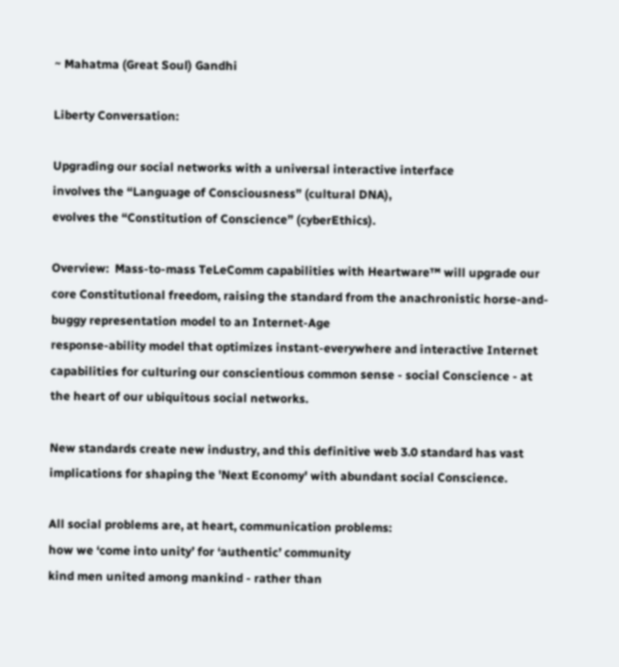~ Mahatma (Great Soul) Gandhi

Liberty Conversation:

Upgrading our social networks with a universal interactive interface
involves the “Language of Consciousness” (cultural DNA),
evolves the “Constitution of Conscience” (cyberEthics).

Overview:  Mass-to-mass TeLeComm capabilities with Heartware™ will upgrade our
core Constitutional freedom, raising the standard from the anachronistic horse-and-buggy representation model to an Internet-Age
response-ability model that optimizes instant-everywhere and interactive Internet capabilities for culturing our conscientious common sense - social Conscience - at the heart of our ubiquitous social networks.

New standards create new industry, and this definitive web 3.0 standard has vast implications for shaping the 'Next Economy' with abundant social Conscience.

All social problems are, at heart, communication problems:
how we ‘come into unity’ for ‘authentic’ community
kind men united among mankind - rather than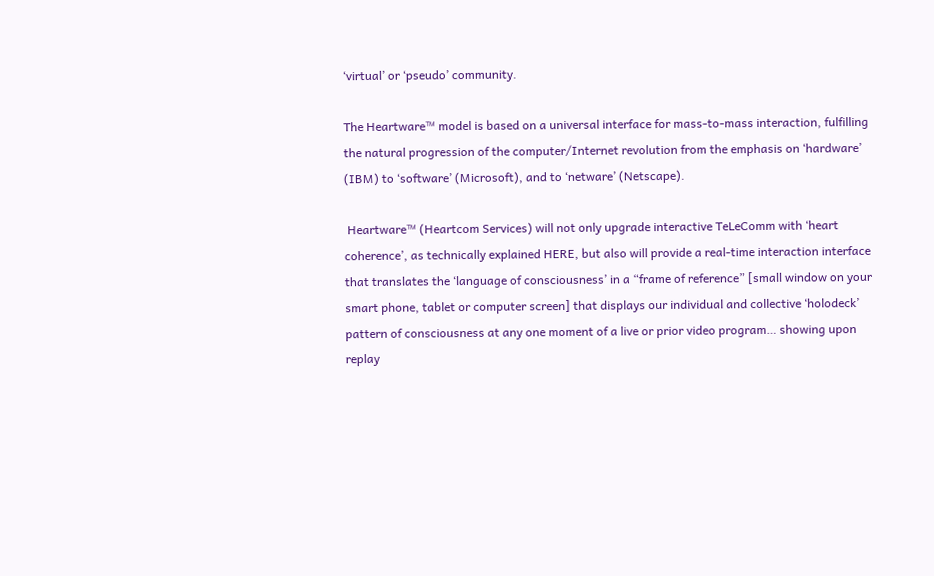‘virtual’ or ‘pseudo’ community.

The Heartware™ model is based on a universal interface for mass-to-mass interaction, fulfilling the natural progression of the computer/Internet revolution from the emphasis on ‘hardware’ (IBM) to ‘software’ (Microsoft), and to ‘netware’ (Netscape).

 Heartware™ (Heartcom Services) will not only upgrade interactive TeLeComm with ‘heart coherence’, as technically explained HERE, but also will provide a real-time interaction interface that translates the ‘language of consciousness’ in a “frame of reference” [small window on your smart phone, tablet or computer screen] that displays our individual and collective ‘holodeck’ pattern of consciousness at any one moment of a live or prior video program… showing upon replay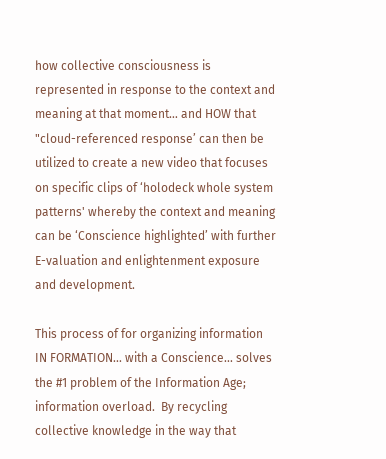how collective consciousness is represented in response to the context and meaning at that moment… and HOW that  "cloud-referenced response’ can then be utilized to create a new video that focuses on specific clips of ‘holodeck whole system patterns' whereby the context and meaning  can be ‘Conscience highlighted’ with further E-valuation and enlightenment exposure and development.

This process of for organizing information IN FORMATION... with a Conscience... solves the #1 problem of the Information Age; information overload.  By recycling collective knowledge in the way that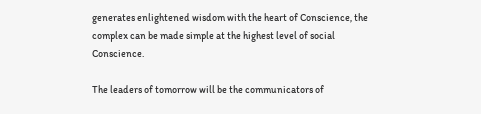generates enlightened wisdom with the heart of Conscience, the complex can be made simple at the highest level of social Conscience.

The leaders of tomorrow will be the communicators of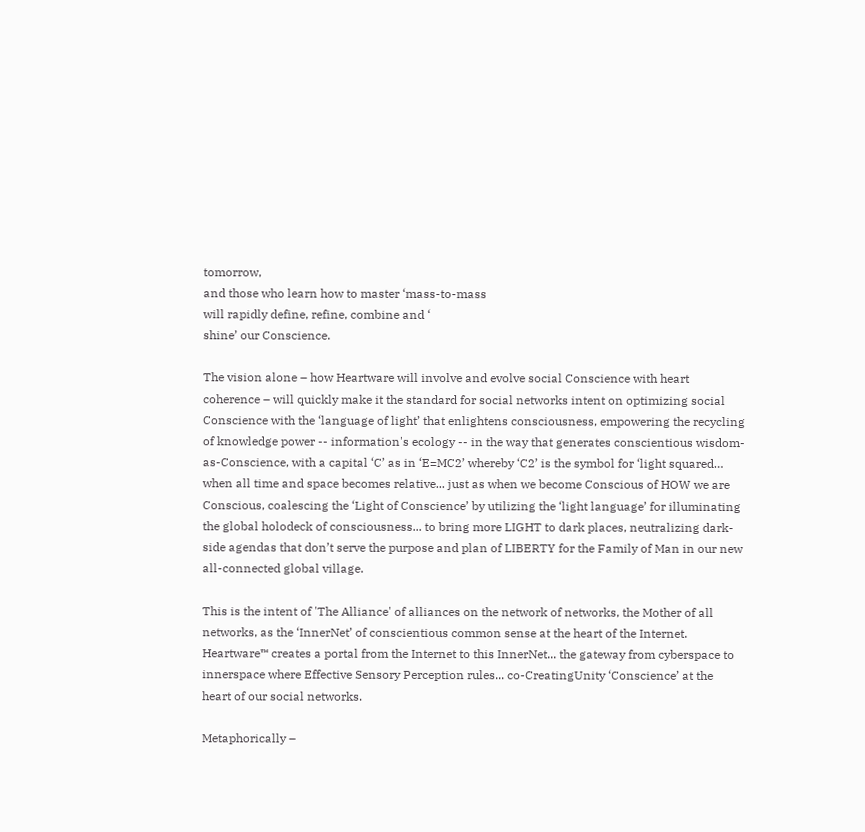tomorrow,
and those who learn how to master ‘mass-to-mass
will rapidly define, refine, combine and ‘
shine’ our Conscience.

The vision alone – how Heartware will involve and evolve social Conscience with heart coherence – will quickly make it the standard for social networks intent on optimizing social Conscience with the ‘language of light’ that enlightens consciousness, empowering the recycling of knowledge power -- information's ecology -- in the way that generates conscientious wisdom-as-Conscience, with a capital ‘C’ as in ‘E=MC2’ whereby ‘C2’ is the symbol for ‘light squared… when all time and space becomes relative... just as when we become Conscious of HOW we are Conscious, coalescing the ‘Light of Conscience’ by utilizing the ‘light language’ for illuminating the global holodeck of consciousness... to bring more LIGHT to dark places, neutralizing dark-side agendas that don’t serve the purpose and plan of LIBERTY for the Family of Man in our new all-connected global village.

This is the intent of 'The Alliance' of alliances on the network of networks, the Mother of all networks, as the ‘InnerNet’ of conscientious common sense at the heart of the Internet.  Heartware™ creates a portal from the Internet to this InnerNet... the gateway from cyberspace to innerspace where Effective Sensory Perception rules... co-CreatingUnity ‘Conscience’ at the heart of our social networks.

Metaphorically –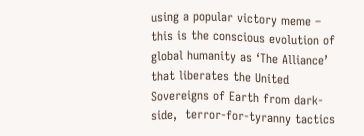using a popular victory meme – this is the conscious evolution of global humanity as ‘The Alliance’ that liberates the United Sovereigns of Earth from dark-side,  terror-for-tyranny tactics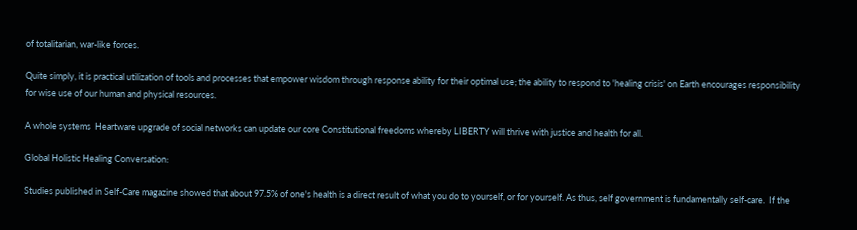of totalitarian, war-like forces.

Quite simply, it is practical utilization of tools and processes that empower wisdom through response ability for their optimal use; the ability to respond to 'healing crisis' on Earth encourages responsibility for wise use of our human and physical resources.

A whole systems  Heartware upgrade of social networks can update our core Constitutional freedoms whereby LIBERTY will thrive with justice and health for all.

Global Holistic Healing Conversation:

Studies published in Self-Care magazine showed that about 97.5% of one's health is a direct result of what you do to yourself, or for yourself. As thus, self government is fundamentally self-care.  If the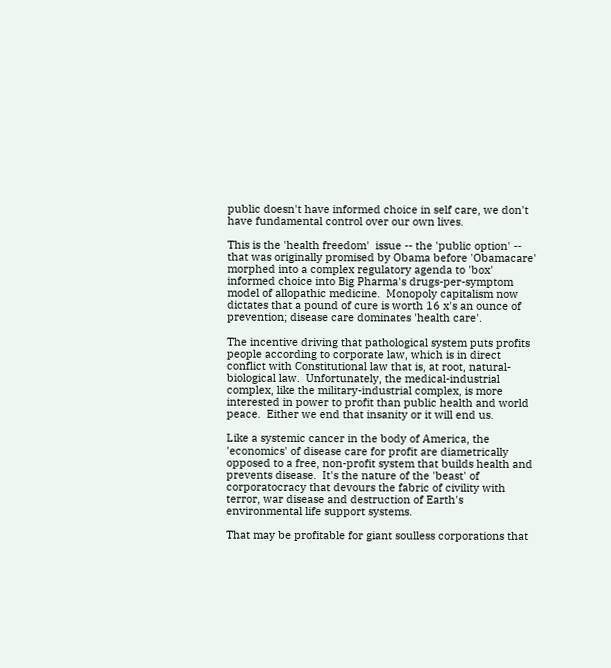public doesn't have informed choice in self care, we don't have fundamental control over our own lives.

This is the 'health freedom'  issue -- the 'public option' -- that was originally promised by Obama before 'Obamacare' morphed into a complex regulatory agenda to 'box' informed choice into Big Pharma's drugs-per-symptom model of allopathic medicine.  Monopoly capitalism now dictates that a pound of cure is worth 16 x's an ounce of prevention; disease care dominates 'health care'.

The incentive driving that pathological system puts profits people according to corporate law, which is in direct conflict with Constitutional law that is, at root, natural-biological law.  Unfortunately, the medical-industrial complex, like the military-industrial complex, is more interested in power to profit than public health and world peace.  Either we end that insanity or it will end us.

Like a systemic cancer in the body of America, the 'economics' of disease care for profit are diametrically opposed to a free, non-profit system that builds health and prevents disease.  It's the nature of the 'beast' of corporatocracy that devours the fabric of civility with terror, war disease and destruction of Earth's environmental life support systems.

That may be profitable for giant soulless corporations that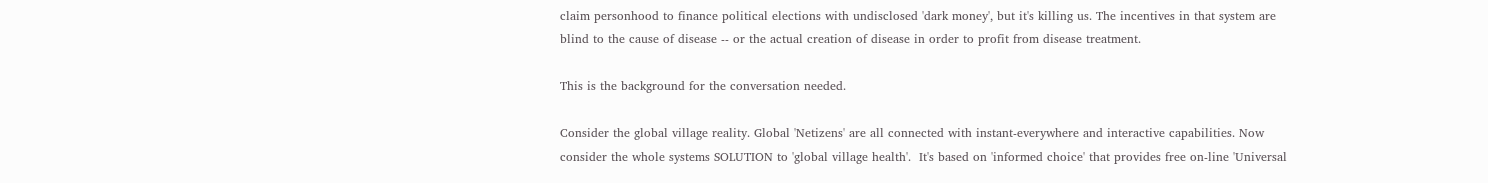claim personhood to finance political elections with undisclosed 'dark money', but it's killing us. The incentives in that system are blind to the cause of disease -- or the actual creation of disease in order to profit from disease treatment.

This is the background for the conversation needed.

Consider the global village reality. Global 'Netizens' are all connected with instant-everywhere and interactive capabilities. Now consider the whole systems SOLUTION to 'global village health'.  It's based on 'informed choice' that provides free on-line 'Universal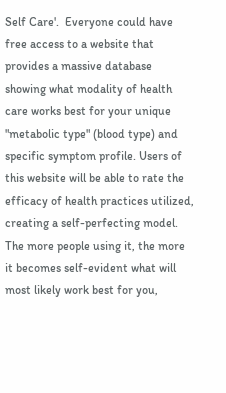Self Care'.  Everyone could have free access to a website that provides a massive database showing what modality of health care works best for your unique "metabolic type" (blood type) and specific symptom profile. Users of this website will be able to rate the efficacy of health practices utilized, creating a self-perfecting model. The more people using it, the more it becomes self-evident what will most likely work best for you,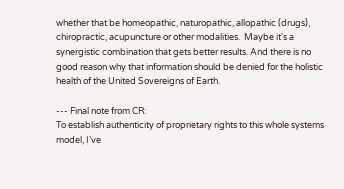whether that be homeopathic, naturopathic, allopathic (drugs), chiropractic, acupuncture or other modalities.  Maybe it's a synergistic combination that gets better results. And there is no good reason why that information should be denied for the holistic health of the United Sovereigns of Earth.

--- Final note from CR:
To establish authenticity of proprietary rights to this whole systems model, I’ve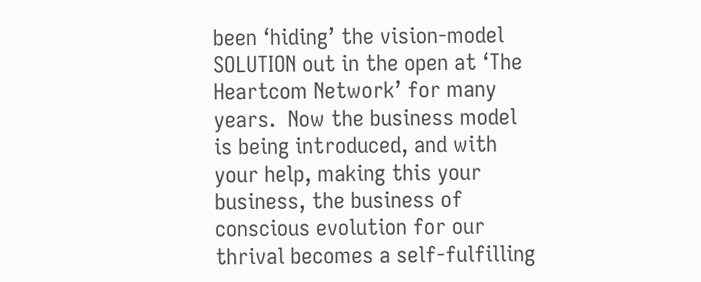been ‘hiding’ the vision-model SOLUTION out in the open at ‘The Heartcom Network’ for many years.  Now the business model is being introduced, and with your help, making this your business, the business of conscious evolution for our thrival becomes a self-fulfilling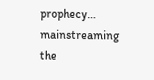prophecy… mainstreaming the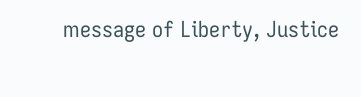message of Liberty, Justice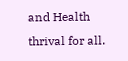and Health thrival for all.